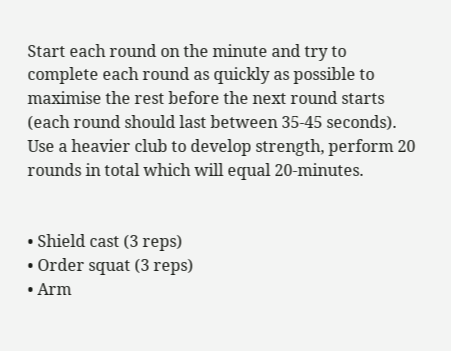Start each round on the minute and try to complete each round as quickly as possible to maximise the rest before the next round starts (each round should last between 35-45 seconds). Use a heavier club to develop strength, perform 20 rounds in total which will equal 20-minutes.


• Shield cast (3 reps)
• Order squat (3 reps)
• Arm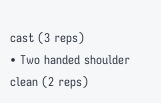cast (3 reps)
• Two handed shoulder clean (2 reps)